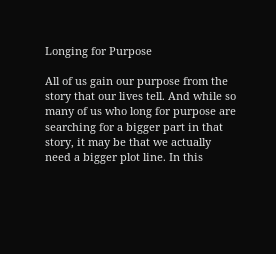Longing for Purpose

All of us gain our purpose from the story that our lives tell. And while so many of us who long for purpose are searching for a bigger part in that story, it may be that we actually need a bigger plot line. In this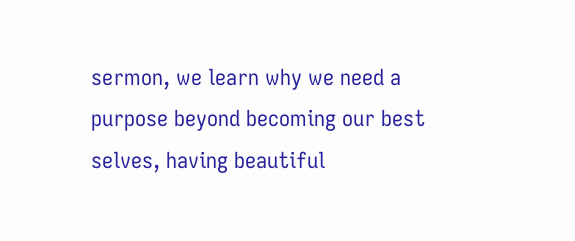sermon, we learn why we need a purpose beyond becoming our best selves, having beautiful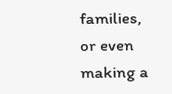families, or even making a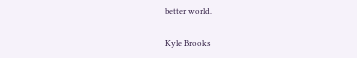better world.

Kyle Brooks